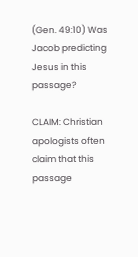(Gen. 49:10) Was Jacob predicting Jesus in this passage?

CLAIM: Christian apologists often claim that this passage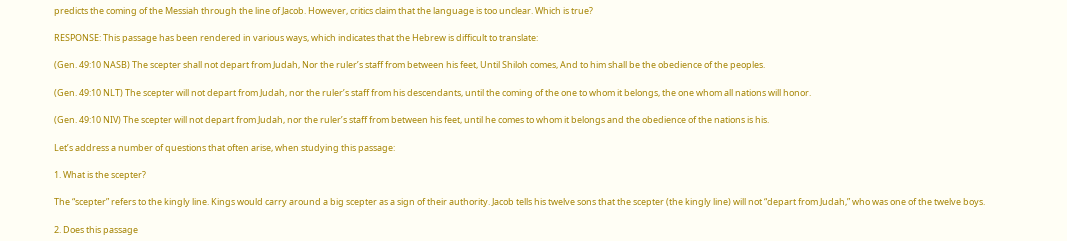predicts the coming of the Messiah through the line of Jacob. However, critics claim that the language is too unclear. Which is true?

RESPONSE: This passage has been rendered in various ways, which indicates that the Hebrew is difficult to translate:

(Gen. 49:10 NASB) The scepter shall not depart from Judah, Nor the ruler’s staff from between his feet, Until Shiloh comes, And to him shall be the obedience of the peoples.

(Gen. 49:10 NLT) The scepter will not depart from Judah, nor the ruler’s staff from his descendants, until the coming of the one to whom it belongs, the one whom all nations will honor.

(Gen. 49:10 NIV) The scepter will not depart from Judah, nor the ruler’s staff from between his feet, until he comes to whom it belongs and the obedience of the nations is his.

Let’s address a number of questions that often arise, when studying this passage:

1. What is the scepter?

The “scepter” refers to the kingly line. Kings would carry around a big scepter as a sign of their authority. Jacob tells his twelve sons that the scepter (the kingly line) will not “depart from Judah,” who was one of the twelve boys.

2. Does this passage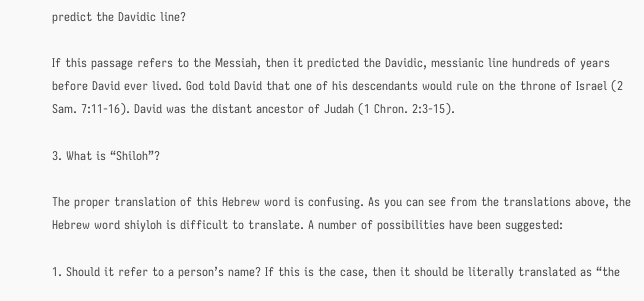predict the Davidic line?

If this passage refers to the Messiah, then it predicted the Davidic, messianic line hundreds of years before David ever lived. God told David that one of his descendants would rule on the throne of Israel (2 Sam. 7:11-16). David was the distant ancestor of Judah (1 Chron. 2:3-15).

3. What is “Shiloh”?

The proper translation of this Hebrew word is confusing. As you can see from the translations above, the Hebrew word shiyloh is difficult to translate. A number of possibilities have been suggested:

1. Should it refer to a person’s name? If this is the case, then it should be literally translated as “the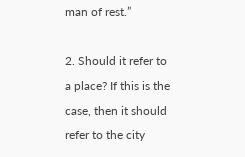man of rest.”

2. Should it refer to a place? If this is the case, then it should refer to the city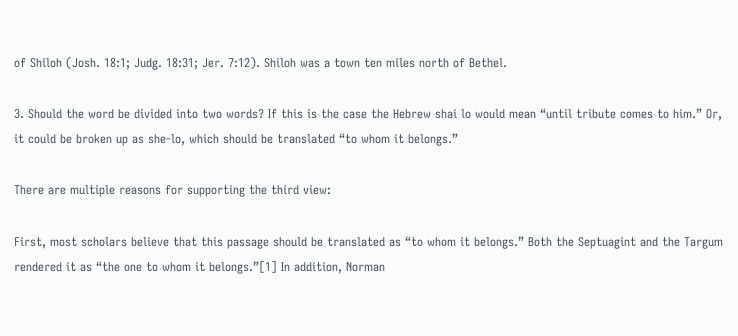of Shiloh (Josh. 18:1; Judg. 18:31; Jer. 7:12). Shiloh was a town ten miles north of Bethel.

3. Should the word be divided into two words? If this is the case the Hebrew shai lo would mean “until tribute comes to him.” Or, it could be broken up as she-lo, which should be translated “to whom it belongs.”

There are multiple reasons for supporting the third view:

First, most scholars believe that this passage should be translated as “to whom it belongs.” Both the Septuagint and the Targum rendered it as “the one to whom it belongs.”[1] In addition, Norman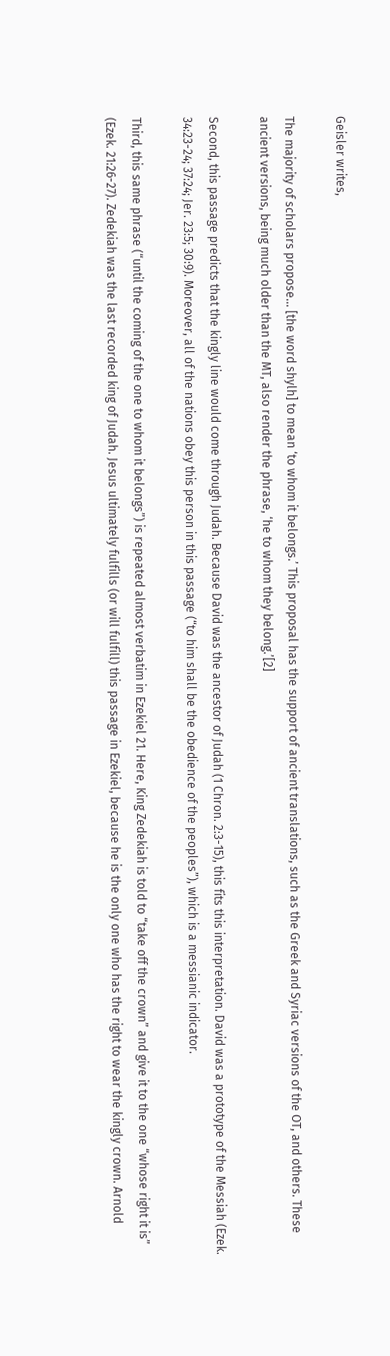Geisler writes,

The majority of scholars propose… [the word shylh] to mean ‘to whom it belongs.’ This proposal has the support of ancient translations, such as the Greek and Syriac versions of the OT, and others. These ancient versions, being much older than the MT, also render the phrase, ‘he to whom they belong.’[2]

Second, this passage predicts that the kingly line would come through Judah. Because David was the ancestor of Judah (1 Chron. 2:3-15), this fits this interpretation. David was a prototype of the Messiah (Ezek. 34:23-24; 37:24; Jer. 23:5; 30:9). Moreover, all of the nations obey this person in this passage (“to him shall be the obedience of the peoples”), which is a messianic indicator.

Third, this same phrase (“until the coming of the one to whom it belongs”) is repeated almost verbatim in Ezekiel 21. Here, King Zedekiah is told to “take off the crown” and give it to the one “whose right it is” (Ezek. 21:26-27). Zedekiah was the last recorded king of Judah. Jesus ultimately fulfills (or will fulfill) this passage in Ezekiel, because he is the only one who has the right to wear the kingly crown. Arnold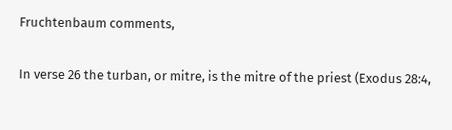Fruchtenbaum comments,

In verse 26 the turban, or mitre, is the mitre of the priest (Exodus 28:4,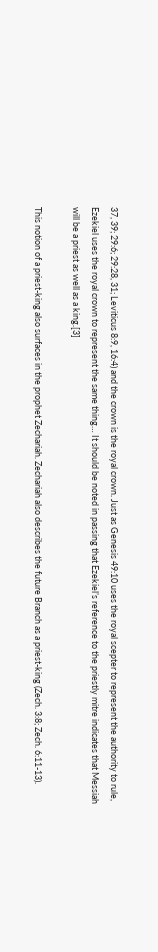37, 39; 29:6; 29:28, 31; Leviticus 8:9, 16:4) and the crown is the royal crown. Just as Genesis 49:10 uses the royal scepter to represent the authority to rule, Ezekiel uses the royal crown to represent the same thing… It should be noted in passing that Ezekiel’s reference to the priestly mitre indicates that Messiah will be a priest as well as a king.[3]

This notion of a priest-king also surfaces in the prophet Zechariah. Zechariah also describes the future Branch as a priest-king (Zech. 3:8; Zech. 6:11-13).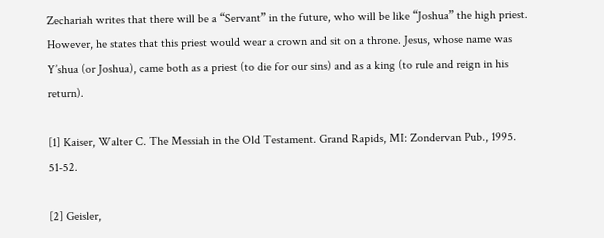Zechariah writes that there will be a “Servant” in the future, who will be like “Joshua” the high priest. However, he states that this priest would wear a crown and sit on a throne. Jesus, whose name was Y’shua (or Joshua), came both as a priest (to die for our sins) and as a king (to rule and reign in his return).

[1] Kaiser, Walter C. The Messiah in the Old Testament. Grand Rapids, MI: Zondervan Pub., 1995. 51-52.

[2] Geisler,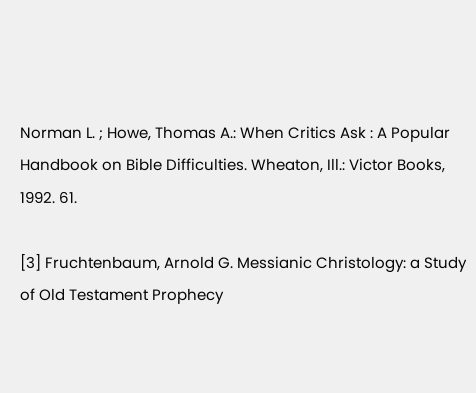Norman L. ; Howe, Thomas A.: When Critics Ask : A Popular Handbook on Bible Difficulties. Wheaton, Ill.: Victor Books, 1992. 61.

[3] Fruchtenbaum, Arnold G. Messianic Christology: a Study of Old Testament Prophecy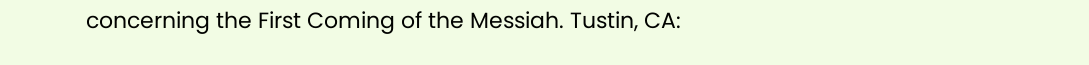concerning the First Coming of the Messiah. Tustin, CA: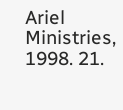Ariel Ministries, 1998. 21.